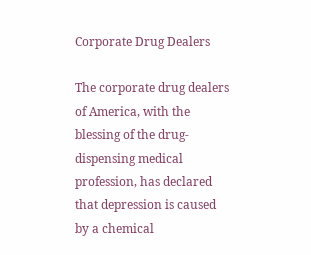Corporate Drug Dealers

The corporate drug dealers of America, with the blessing of the drug-dispensing medical profession, has declared that depression is caused by a chemical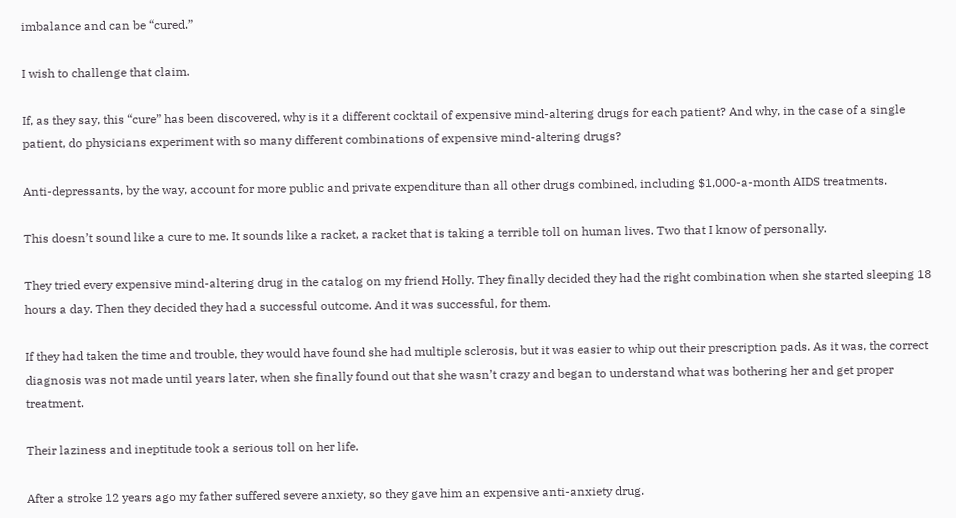imbalance and can be “cured.”

I wish to challenge that claim.

If, as they say, this “cure” has been discovered, why is it a different cocktail of expensive mind-altering drugs for each patient? And why, in the case of a single patient, do physicians experiment with so many different combinations of expensive mind-altering drugs?

Anti-depressants, by the way, account for more public and private expenditure than all other drugs combined, including $1,000-a-month AIDS treatments.

This doesn’t sound like a cure to me. It sounds like a racket, a racket that is taking a terrible toll on human lives. Two that I know of personally.

They tried every expensive mind-altering drug in the catalog on my friend Holly. They finally decided they had the right combination when she started sleeping 18 hours a day. Then they decided they had a successful outcome. And it was successful, for them.

If they had taken the time and trouble, they would have found she had multiple sclerosis, but it was easier to whip out their prescription pads. As it was, the correct diagnosis was not made until years later, when she finally found out that she wasn’t crazy and began to understand what was bothering her and get proper treatment.

Their laziness and ineptitude took a serious toll on her life.

After a stroke 12 years ago my father suffered severe anxiety, so they gave him an expensive anti-anxiety drug.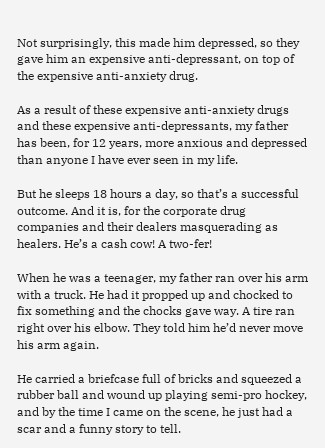Not surprisingly, this made him depressed, so they gave him an expensive anti-depressant, on top of the expensive anti-anxiety drug.

As a result of these expensive anti-anxiety drugs and these expensive anti-depressants, my father has been, for 12 years, more anxious and depressed than anyone I have ever seen in my life.

But he sleeps 18 hours a day, so that’s a successful outcome. And it is, for the corporate drug companies and their dealers masquerading as healers. He’s a cash cow! A two-fer!

When he was a teenager, my father ran over his arm with a truck. He had it propped up and chocked to fix something and the chocks gave way. A tire ran right over his elbow. They told him he’d never move his arm again.

He carried a briefcase full of bricks and squeezed a rubber ball and wound up playing semi-pro hockey, and by the time I came on the scene, he just had a scar and a funny story to tell.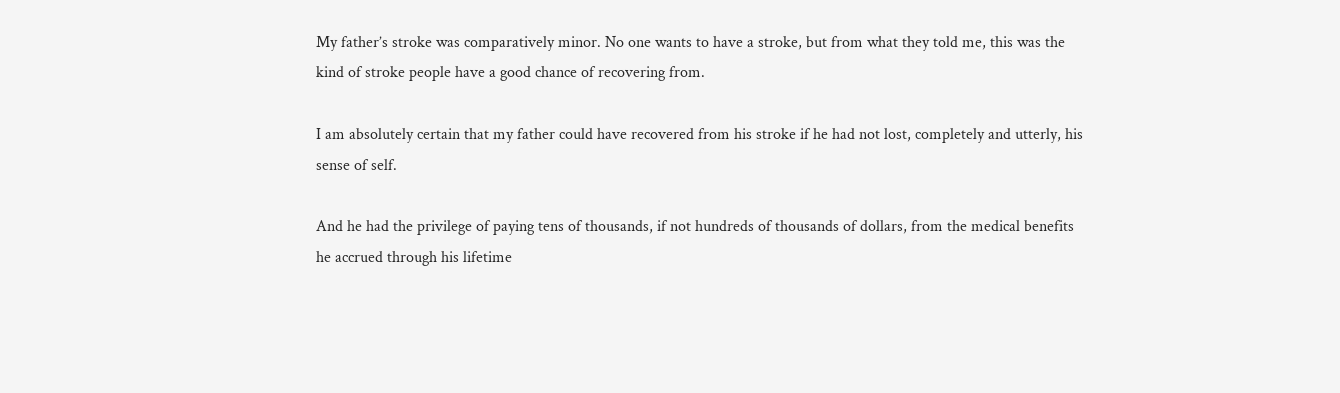My father’s stroke was comparatively minor. No one wants to have a stroke, but from what they told me, this was the kind of stroke people have a good chance of recovering from.

I am absolutely certain that my father could have recovered from his stroke if he had not lost, completely and utterly, his sense of self.

And he had the privilege of paying tens of thousands, if not hundreds of thousands of dollars, from the medical benefits he accrued through his lifetime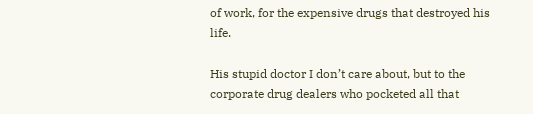of work, for the expensive drugs that destroyed his life.

His stupid doctor I don’t care about, but to the corporate drug dealers who pocketed all that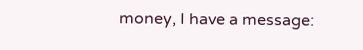money, I have a message: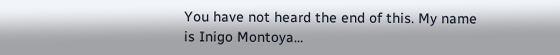You have not heard the end of this. My name is Inigo Montoya…